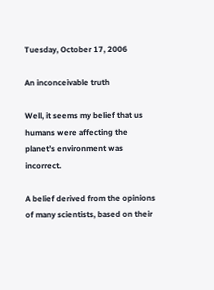Tuesday, October 17, 2006

An inconceivable truth

Well, it seems my belief that us humans were affecting the planet’s environment was incorrect.

A belief derived from the opinions of many scientists, based on their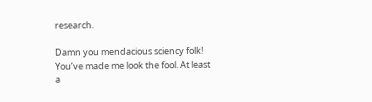research.

Damn you mendacious sciency folk! You’ve made me look the fool. At least a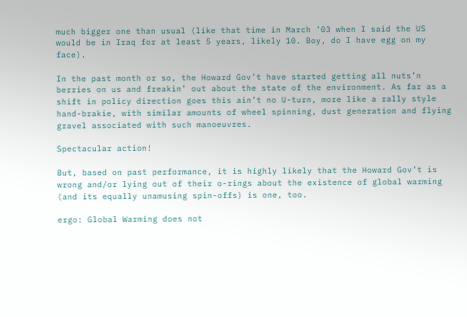much bigger one than usual (like that time in March ’03 when I said the US would be in Iraq for at least 5 years, likely 10. Boy, do I have egg on my face).

In the past month or so, the Howard Gov’t have started getting all nuts’n berries on us and freakin’ out about the state of the environment. As far as a shift in policy direction goes this ain’t no U-turn, more like a rally style hand-brakie, with similar amounts of wheel spinning, dust generation and flying gravel associated with such manoeuvres.

Spectacular action!

But, based on past performance, it is highly likely that the Howard Gov’t is wrong and/or lying out of their o-rings about the existence of global warming (and its equally unamusing spin-offs) is one, too.

ergo: Global Warming does not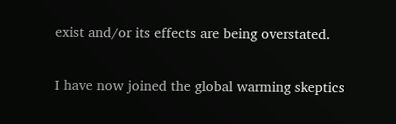exist and/or its effects are being overstated.

I have now joined the global warming skeptics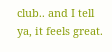club.. and I tell ya, it feels great.